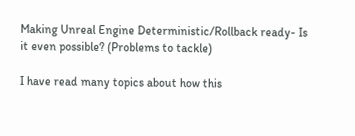Making Unreal Engine Deterministic/Rollback ready- Is it even possible? (Problems to tackle)

I have read many topics about how this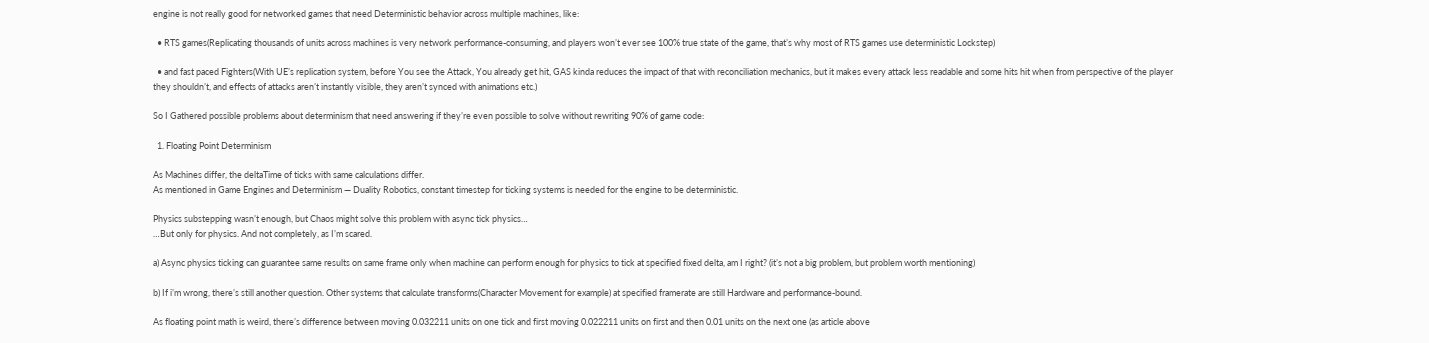engine is not really good for networked games that need Deterministic behavior across multiple machines, like:

  • RTS games(Replicating thousands of units across machines is very network performance-consuming, and players won’t ever see 100% true state of the game, that’s why most of RTS games use deterministic Lockstep)

  • and fast paced Fighters(With UE’s replication system, before You see the Attack, You already get hit, GAS kinda reduces the impact of that with reconciliation mechanics, but it makes every attack less readable and some hits hit when from perspective of the player they shouldn’t, and effects of attacks aren’t instantly visible, they aren’t synced with animations etc.)

So I Gathered possible problems about determinism that need answering if they’re even possible to solve without rewriting 90% of game code:

  1. Floating Point Determinism

As Machines differ, the deltaTime of ticks with same calculations differ.
As mentioned in Game Engines and Determinism — Duality Robotics, constant timestep for ticking systems is needed for the engine to be deterministic.

Physics substepping wasn’t enough, but Chaos might solve this problem with async tick physics…
…But only for physics. And not completely, as I’m scared.

a) Async physics ticking can guarantee same results on same frame only when machine can perform enough for physics to tick at specified fixed delta, am I right? (it’s not a big problem, but problem worth mentioning)

b) If i’m wrong, there’s still another question. Other systems that calculate transforms(Character Movement for example) at specified framerate are still Hardware and performance-bound.

As floating point math is weird, there’s difference between moving 0.032211 units on one tick and first moving 0.022211 units on first and then 0.01 units on the next one (as article above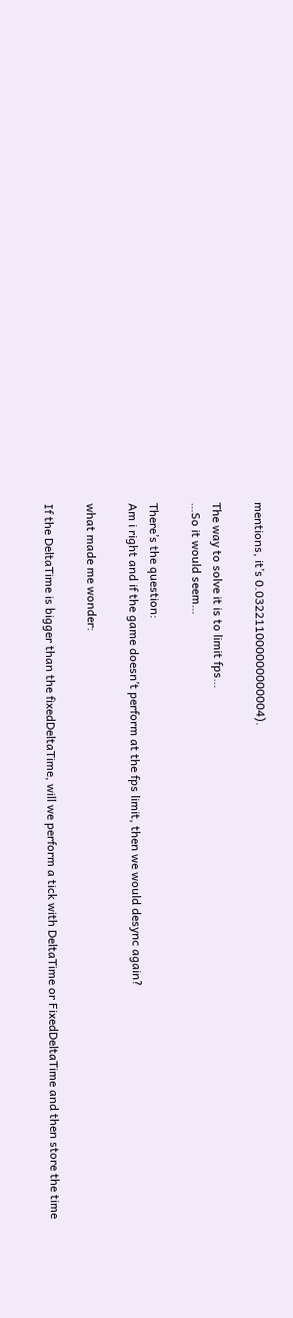mentions, it’s 0.032211000000000004).

The way to solve it is to limit fps…
…So it would seem…

There’s the question:
Am i right and if the game doesn’t perform at the fps limit, then we would desync again?

what made me wonder:

If the DeltaTime is bigger than the fixedDeltaTime, will we perform a tick with DeltaTime or FixedDeltaTime and then store the time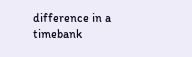difference in a timebank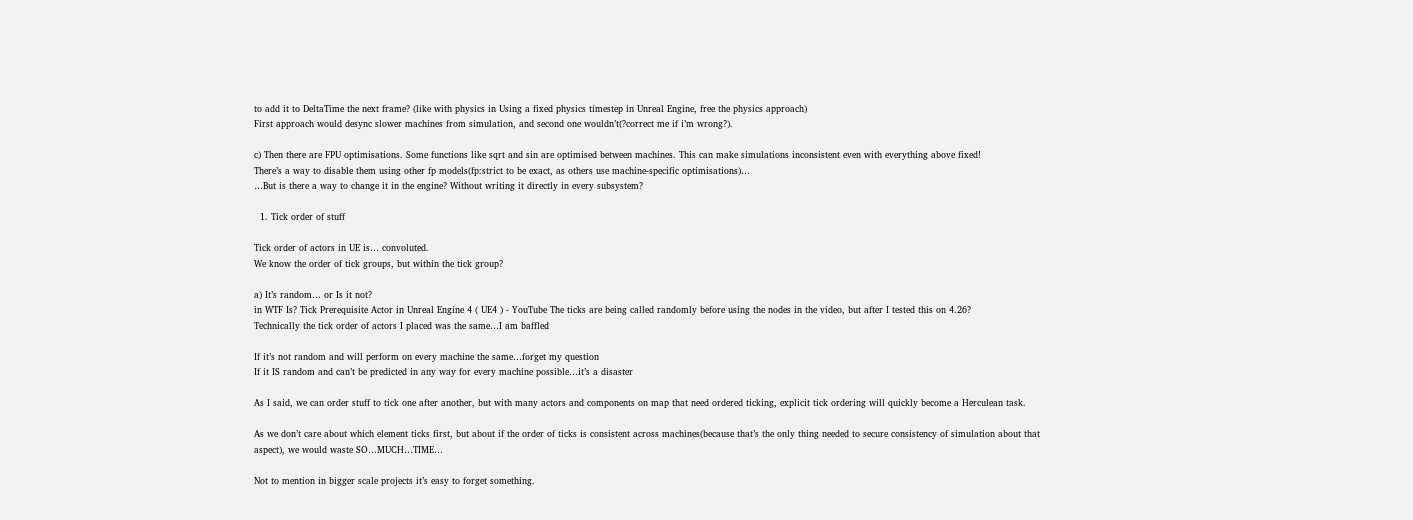to add it to DeltaTime the next frame? (like with physics in Using a fixed physics timestep in Unreal Engine, free the physics approach)
First approach would desync slower machines from simulation, and second one wouldn’t(?correct me if i’m wrong?).

c) Then there are FPU optimisations. Some functions like sqrt and sin are optimised between machines. This can make simulations inconsistent even with everything above fixed!
There’s a way to disable them using other fp models(fp:strict to be exact, as others use machine-specific optimisations)…
…But is there a way to change it in the engine? Without writing it directly in every subsystem?

  1. Tick order of stuff

Tick order of actors in UE is… convoluted.
We know the order of tick groups, but within the tick group?

a) It’s random… or Is it not?
in WTF Is? Tick Prerequisite Actor in Unreal Engine 4 ( UE4 ) - YouTube The ticks are being called randomly before using the nodes in the video, but after I tested this on 4.26?
Technically the tick order of actors I placed was the same…I am baffled

If it’s not random and will perform on every machine the same…forget my question
If it IS random and can’t be predicted in any way for every machine possible…it’s a disaster

As I said, we can order stuff to tick one after another, but with many actors and components on map that need ordered ticking, explicit tick ordering will quickly become a Herculean task.

As we don’t care about which element ticks first, but about if the order of ticks is consistent across machines(because that’s the only thing needed to secure consistency of simulation about that aspect), we would waste SO…MUCH…TIME…

Not to mention in bigger scale projects it’s easy to forget something.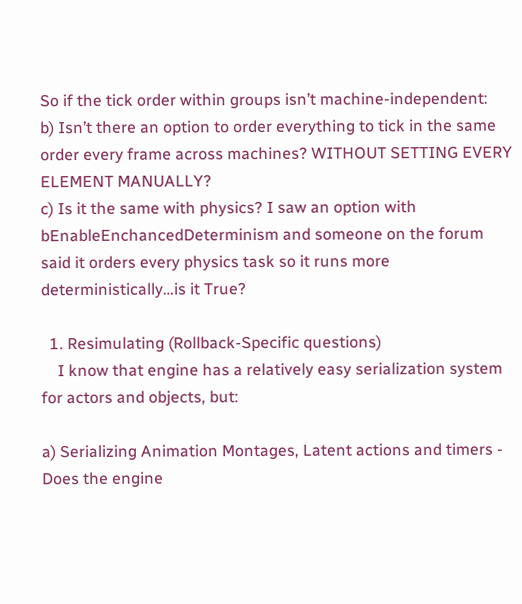So if the tick order within groups isn’t machine-independent:
b) Isn’t there an option to order everything to tick in the same order every frame across machines? WITHOUT SETTING EVERY ELEMENT MANUALLY?
c) Is it the same with physics? I saw an option with bEnableEnchancedDeterminism and someone on the forum said it orders every physics task so it runs more deterministically…is it True?

  1. Resimulating (Rollback-Specific questions)
    I know that engine has a relatively easy serialization system for actors and objects, but:

a) Serializing Animation Montages, Latent actions and timers - Does the engine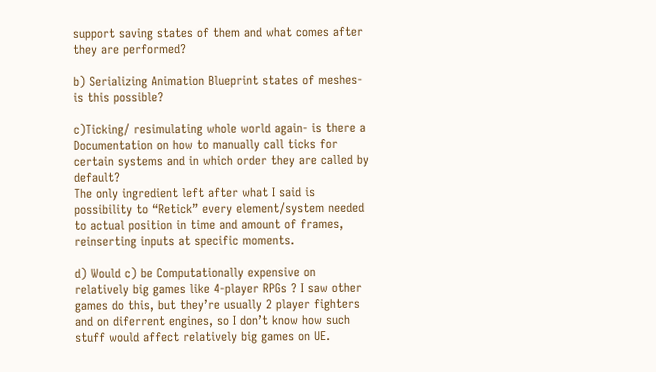support saving states of them and what comes after they are performed?

b) Serializing Animation Blueprint states of meshes- is this possible?

c)Ticking/ resimulating whole world again- is there a Documentation on how to manually call ticks for certain systems and in which order they are called by default?
The only ingredient left after what I said is possibility to “Retick” every element/system needed to actual position in time and amount of frames, reinserting inputs at specific moments.

d) Would c) be Computationally expensive on relatively big games like 4-player RPGs ? I saw other games do this, but they’re usually 2 player fighters and on diferrent engines, so I don’t know how such stuff would affect relatively big games on UE.